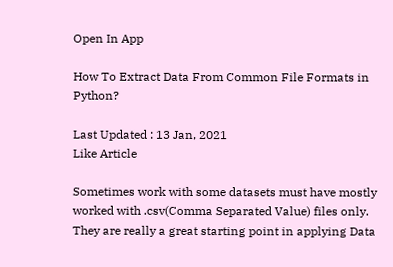Open In App

How To Extract Data From Common File Formats in Python?

Last Updated : 13 Jan, 2021
Like Article

Sometimes work with some datasets must have mostly worked with .csv(Comma Separated Value) files only. They are really a great starting point in applying Data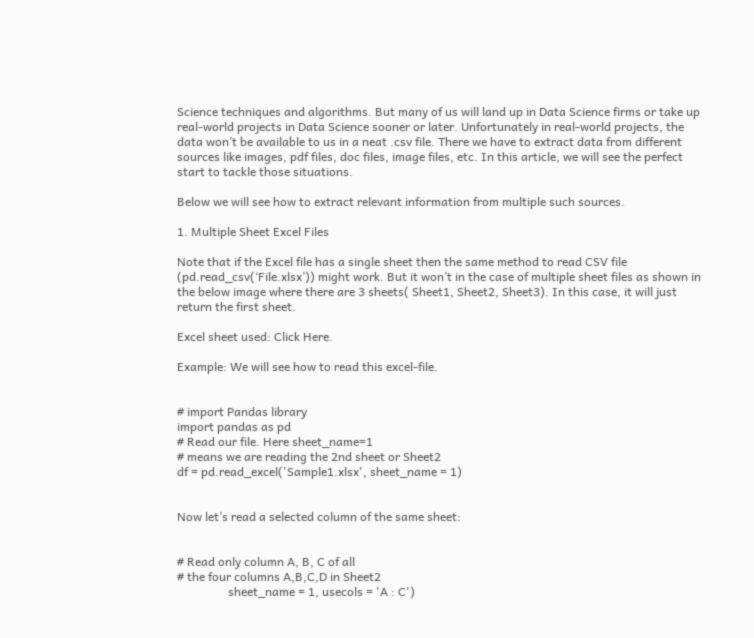Science techniques and algorithms. But many of us will land up in Data Science firms or take up real-world projects in Data Science sooner or later. Unfortunately in real-world projects, the data won’t be available to us in a neat .csv file. There we have to extract data from different sources like images, pdf files, doc files, image files, etc. In this article, we will see the perfect start to tackle those situations.

Below we will see how to extract relevant information from multiple such sources.

1. Multiple Sheet Excel Files

Note that if the Excel file has a single sheet then the same method to read CSV file (pd.read_csv(‘File.xlsx’)) might work. But it won’t in the case of multiple sheet files as shown in the below image where there are 3 sheets( Sheet1, Sheet2, Sheet3). In this case, it will just return the first sheet.

Excel sheet used: Click Here.

Example: We will see how to read this excel-file.


# import Pandas library
import pandas as pd
# Read our file. Here sheet_name=1
# means we are reading the 2nd sheet or Sheet2
df = pd.read_excel('Sample1.xlsx', sheet_name = 1)


Now let’s read a selected column of the same sheet:


# Read only column A, B, C of all
# the four columns A,B,C,D in Sheet2
                 sheet_name = 1, usecols = 'A : C')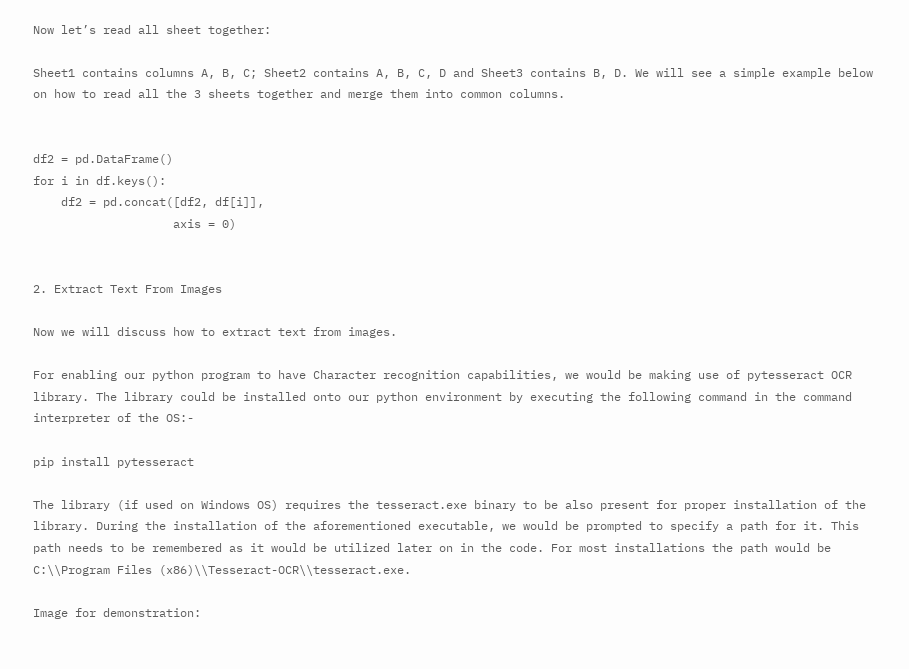Now let’s read all sheet together:

Sheet1 contains columns A, B, C; Sheet2 contains A, B, C, D and Sheet3 contains B, D. We will see a simple example below on how to read all the 3 sheets together and merge them into common columns.


df2 = pd.DataFrame()
for i in df.keys():
    df2 = pd.concat([df2, df[i]],
                    axis = 0)


2. Extract Text From Images

Now we will discuss how to extract text from images.

For enabling our python program to have Character recognition capabilities, we would be making use of pytesseract OCR library. The library could be installed onto our python environment by executing the following command in the command interpreter of the OS:-

pip install pytesseract

The library (if used on Windows OS) requires the tesseract.exe binary to be also present for proper installation of the library. During the installation of the aforementioned executable, we would be prompted to specify a path for it. This path needs to be remembered as it would be utilized later on in the code. For most installations the path would be C:\\Program Files (x86)\\Tesseract-OCR\\tesseract.exe.

Image for demonstration: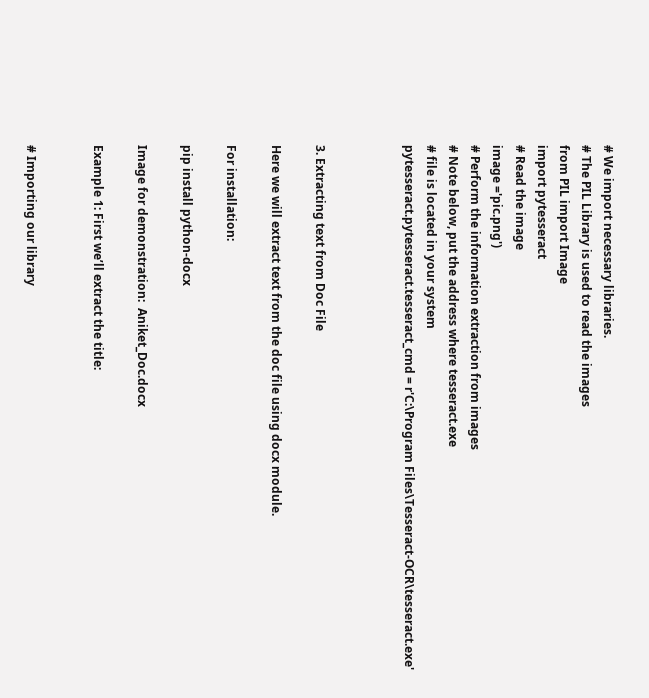# We import necessary libraries.
# The PIL Library is used to read the images
from PIL import Image
import pytesseract
# Read the image
image ='pic.png')
# Perform the information extraction from images
# Note below, put the address where tesseract.exe
# file is located in your system
pytesseract.pytesseract.tesseract_cmd = r'C:\Program Files\Tesseract-OCR\tesseract.exe'



3. Extracting text from Doc File

Here we will extract text from the doc file using docx module.

For installation:

pip install python-docx

Image for demonstration:  Aniket_Doc.docx

Example 1: First we’ll extract the title:


# Importing our library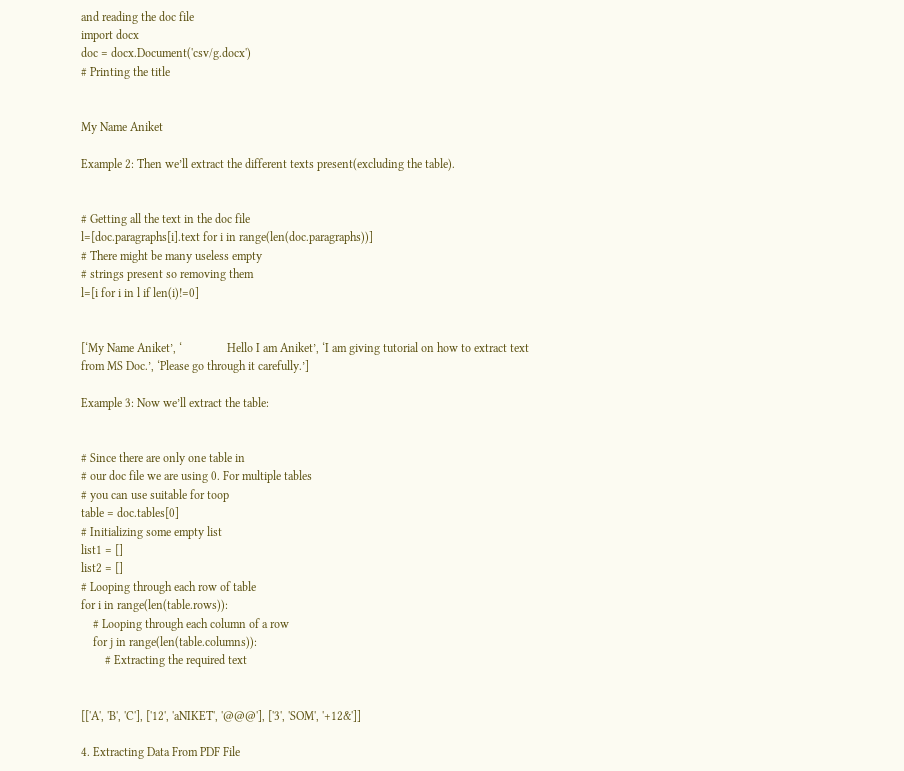and reading the doc file
import docx
doc = docx.Document('csv/g.docx')
# Printing the title


My Name Aniket

Example 2: Then we’ll extract the different texts present(excluding the table).


# Getting all the text in the doc file
l=[doc.paragraphs[i].text for i in range(len(doc.paragraphs))]
# There might be many useless empty
# strings present so removing them
l=[i for i in l if len(i)!=0]


[‘My Name Aniket’, ‘               Hello I am Aniket’, ‘I am giving tutorial on how to extract text from MS Doc.’, ‘Please go through it carefully.’]

Example 3: Now we’ll extract the table:


# Since there are only one table in
# our doc file we are using 0. For multiple tables
# you can use suitable for toop
table = doc.tables[0]
# Initializing some empty list
list1 = []
list2 = []
# Looping through each row of table
for i in range(len(table.rows)):
    # Looping through each column of a row
    for j in range(len(table.columns)):
        # Extracting the required text


[['A', 'B', 'C'], ['12', 'aNIKET', '@@@'], ['3', 'SOM', '+12&']]

4. Extracting Data From PDF File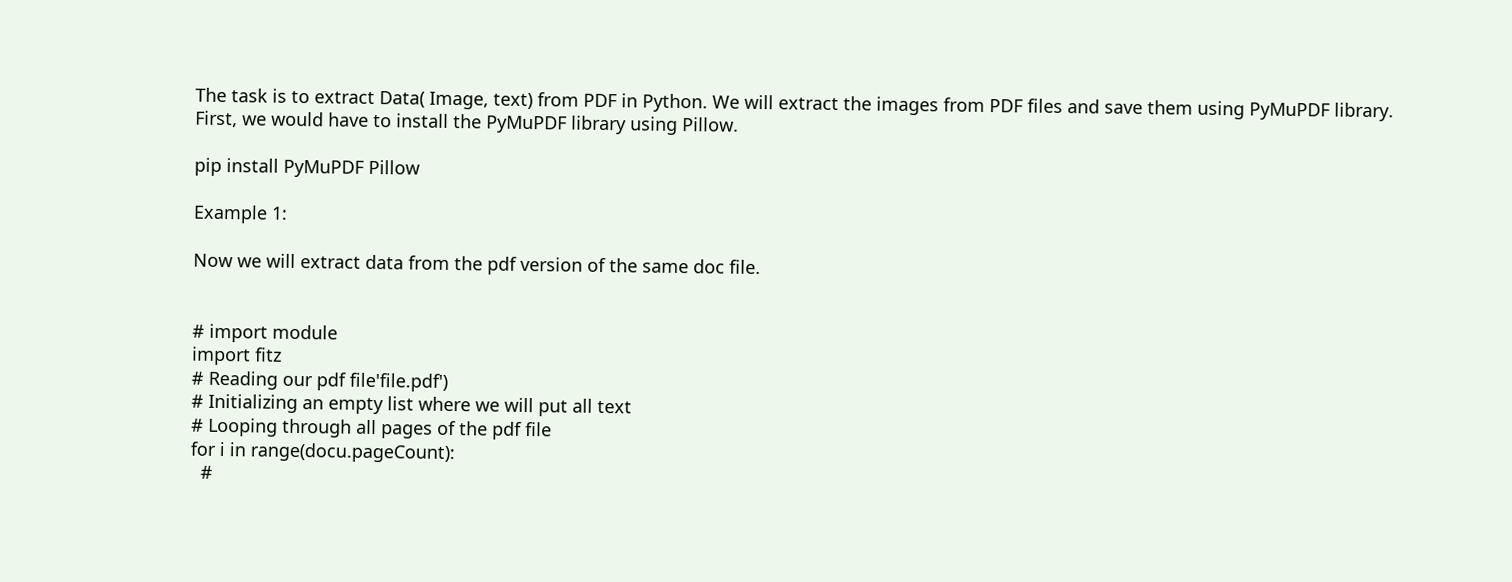The task is to extract Data( Image, text) from PDF in Python. We will extract the images from PDF files and save them using PyMuPDF library. First, we would have to install the PyMuPDF library using Pillow.

pip install PyMuPDF Pillow

Example 1:

Now we will extract data from the pdf version of the same doc file.


# import module
import fitz
# Reading our pdf file'file.pdf')
# Initializing an empty list where we will put all text
# Looping through all pages of the pdf file
for i in range(docu.pageCount):
  #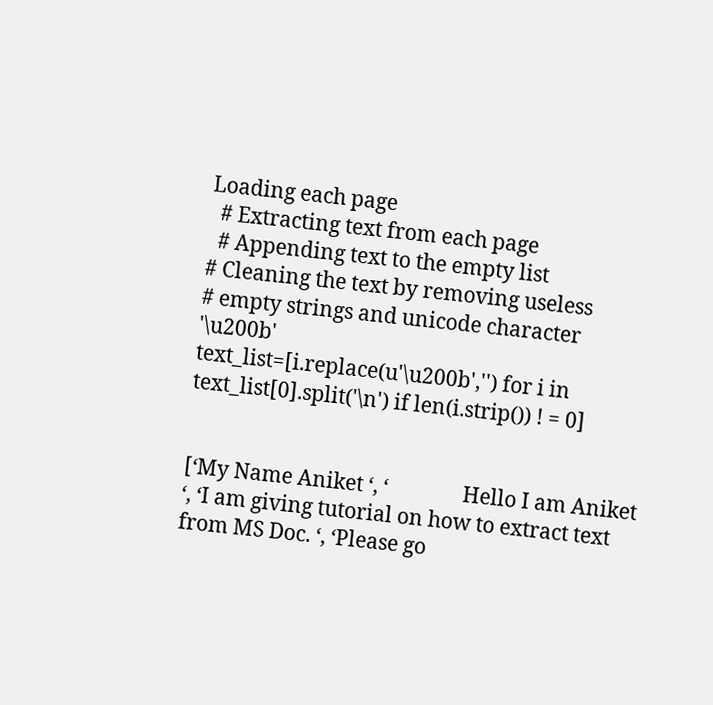Loading each page
  # Extracting text from each page
  # Appending text to the empty list
# Cleaning the text by removing useless
# empty strings and unicode character '\u200b'
text_list=[i.replace(u'\u200b','') for i in text_list[0].split('\n') if len(i.strip()) ! = 0]


[‘My Name Aniket ‘, ‘               Hello I am Aniket ‘, ‘I am giving tutorial on how to extract text from MS Doc. ‘, ‘Please go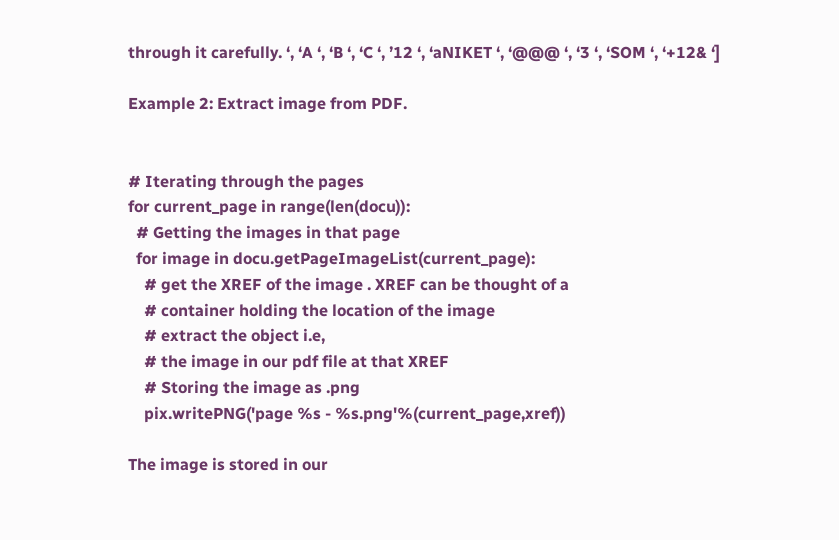through it carefully. ‘, ‘A ‘, ‘B ‘, ‘C ‘, ’12 ‘, ‘aNIKET ‘, ‘@@@ ‘, ‘3 ‘, ‘SOM ‘, ‘+12& ‘]

Example 2: Extract image from PDF.


# Iterating through the pages
for current_page in range(len(docu)):
  # Getting the images in that page
  for image in docu.getPageImageList(current_page):
    # get the XREF of the image . XREF can be thought of a
    # container holding the location of the image
    # extract the object i.e,
    # the image in our pdf file at that XREF
    # Storing the image as .png
    pix.writePNG('page %s - %s.png'%(current_page,xref))

The image is stored in our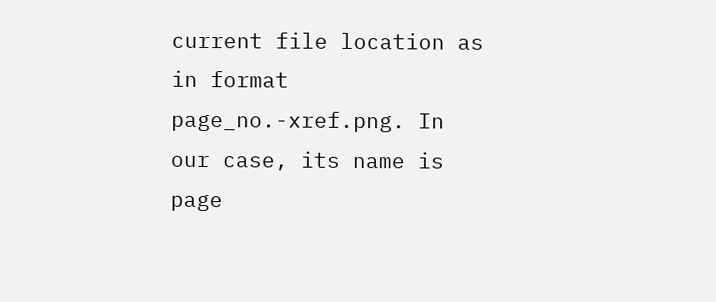current file location as in format page_no.-xref.png. In our case, its name is page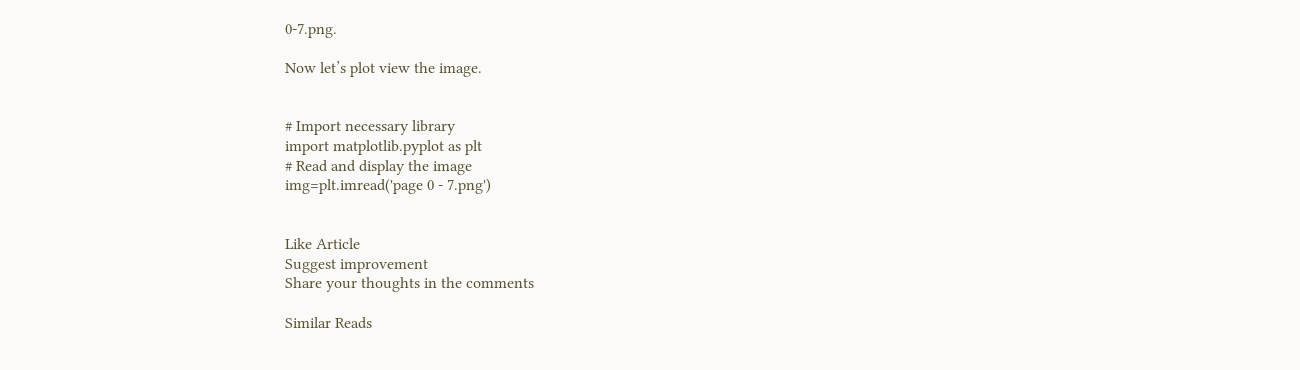0-7.png.

Now let’s plot view the image.


# Import necessary library
import matplotlib.pyplot as plt
# Read and display the image
img=plt.imread('page 0 - 7.png')


Like Article
Suggest improvement
Share your thoughts in the comments

Similar Reads